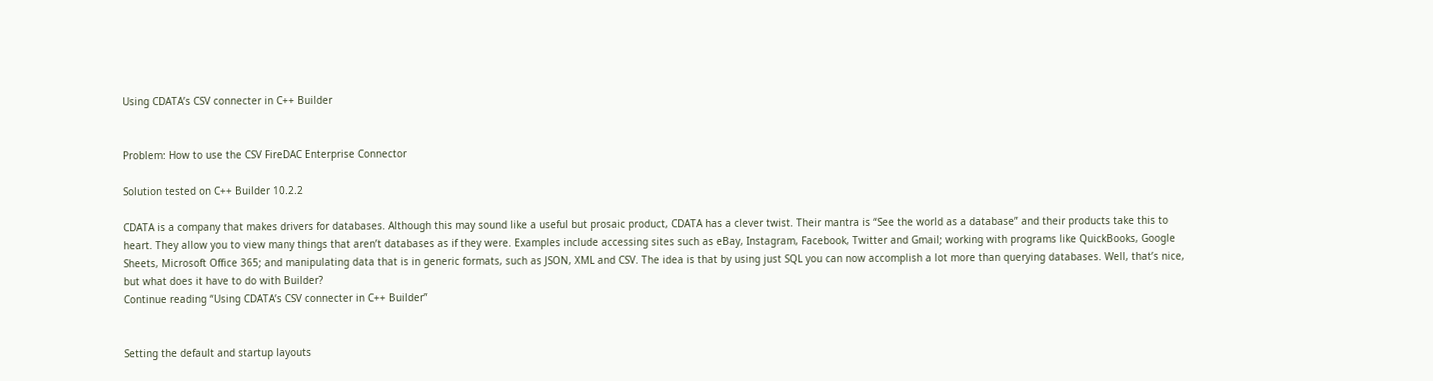Using CDATA’s CSV connecter in C++ Builder


Problem: How to use the CSV FireDAC Enterprise Connector

Solution tested on C++ Builder 10.2.2

CDATA is a company that makes drivers for databases. Although this may sound like a useful but prosaic product, CDATA has a clever twist. Their mantra is “See the world as a database” and their products take this to heart. They allow you to view many things that aren’t databases as if they were. Examples include accessing sites such as eBay, Instagram, Facebook, Twitter and Gmail; working with programs like QuickBooks, Google Sheets, Microsoft Office 365; and manipulating data that is in generic formats, such as JSON, XML and CSV. The idea is that by using just SQL you can now accomplish a lot more than querying databases. Well, that’s nice, but what does it have to do with Builder?
Continue reading “Using CDATA’s CSV connecter in C++ Builder”


Setting the default and startup layouts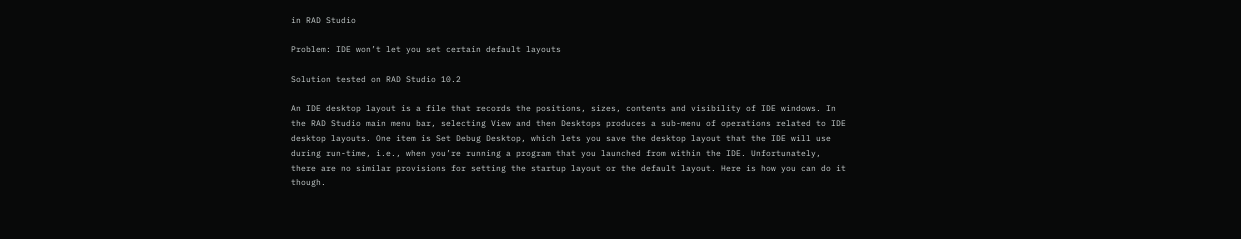in RAD Studio

Problem: IDE won’t let you set certain default layouts

Solution tested on RAD Studio 10.2

An IDE desktop layout is a file that records the positions, sizes, contents and visibility of IDE windows. In the RAD Studio main menu bar, selecting View and then Desktops produces a sub-menu of operations related to IDE desktop layouts. One item is Set Debug Desktop, which lets you save the desktop layout that the IDE will use during run-time, i.e., when you’re running a program that you launched from within the IDE. Unfortunately, there are no similar provisions for setting the startup layout or the default layout. Here is how you can do it though.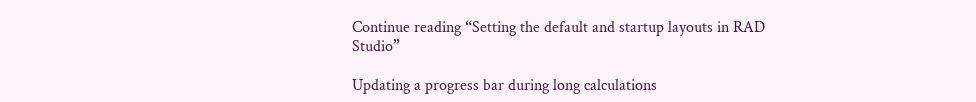Continue reading “Setting the default and startup layouts in RAD Studio”

Updating a progress bar during long calculations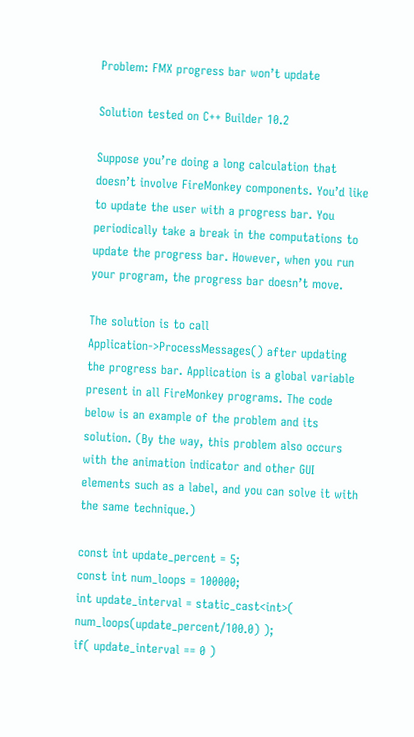Problem: FMX progress bar won’t update

Solution tested on C++ Builder 10.2

Suppose you’re doing a long calculation that doesn’t involve FireMonkey components. You’d like to update the user with a progress bar. You periodically take a break in the computations to update the progress bar. However, when you run your program, the progress bar doesn’t move.

The solution is to call Application->ProcessMessages() after updating the progress bar. Application is a global variable present in all FireMonkey programs. The code below is an example of the problem and its solution. (By the way, this problem also occurs with the animation indicator and other GUI elements such as a label, and you can solve it with the same technique.)

const int update_percent = 5;
const int num_loops = 100000;
int update_interval = static_cast<int>( num_loops(update_percent/100.0) );
if( update_interval == 0 )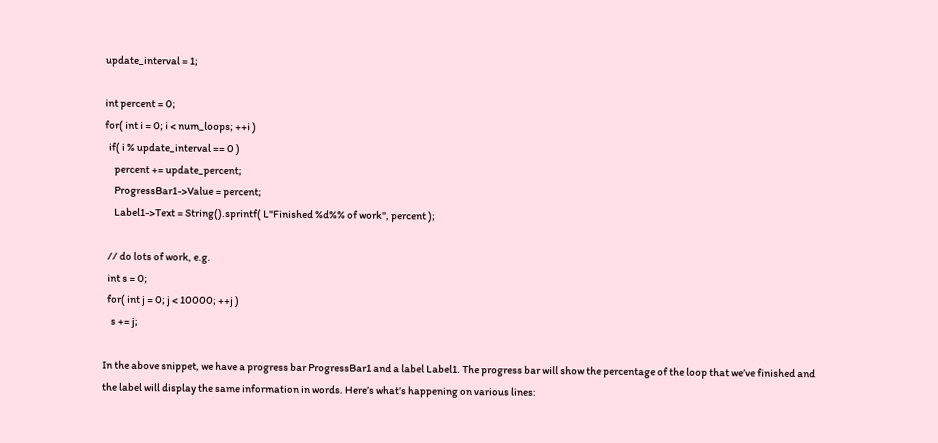update_interval = 1;

int percent = 0;
for( int i = 0; i < num_loops; ++i )
  if( i % update_interval == 0 )
     percent += update_percent;
     ProgressBar1->Value = percent;
     Label1->Text = String().sprintf( L"Finished %d%% of work", percent );

  // do lots of work, e.g.
  int s = 0;
  for( int j = 0; j < 10000; ++j )
    s += j;

In the above snippet, we have a progress bar ProgressBar1 and a label Label1. The progress bar will show the percentage of the loop that we’ve finished and the label will display the same information in words. Here’s what’s happening on various lines: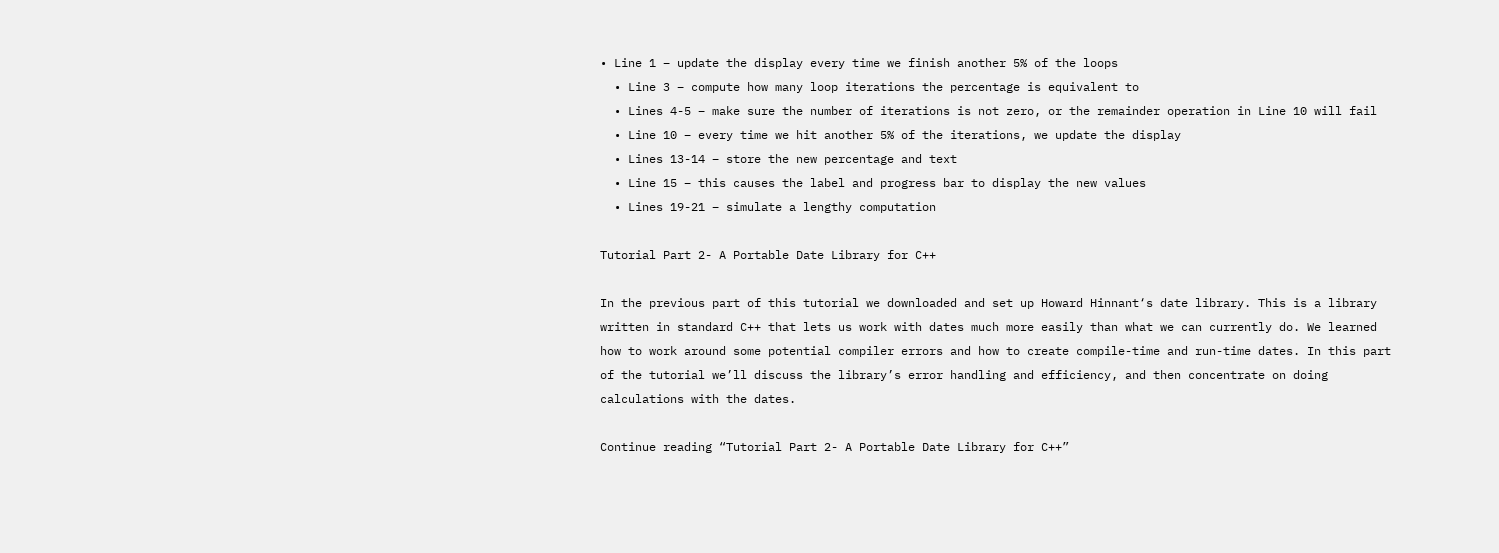• Line 1 – update the display every time we finish another 5% of the loops
  • Line 3 – compute how many loop iterations the percentage is equivalent to
  • Lines 4-5 – make sure the number of iterations is not zero, or the remainder operation in Line 10 will fail
  • Line 10 – every time we hit another 5% of the iterations, we update the display
  • Lines 13-14 – store the new percentage and text
  • Line 15 – this causes the label and progress bar to display the new values
  • Lines 19-21 – simulate a lengthy computation

Tutorial Part 2- A Portable Date Library for C++

In the previous part of this tutorial we downloaded and set up Howard Hinnant‘s date library. This is a library written in standard C++ that lets us work with dates much more easily than what we can currently do. We learned how to work around some potential compiler errors and how to create compile-time and run-time dates. In this part of the tutorial we’ll discuss the library’s error handling and efficiency, and then concentrate on doing calculations with the dates.

Continue reading “Tutorial Part 2- A Portable Date Library for C++”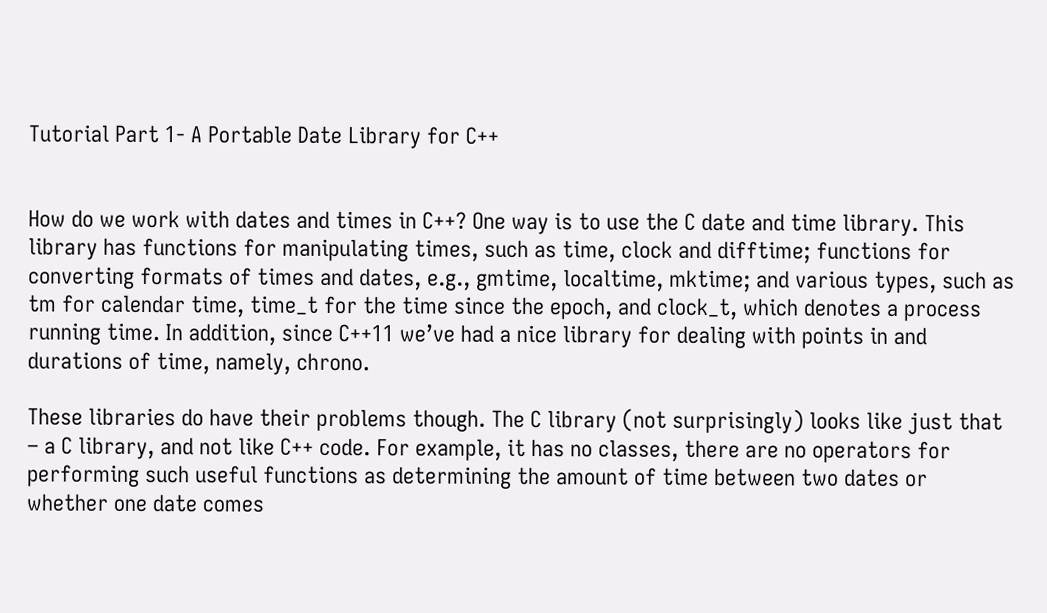Tutorial Part 1- A Portable Date Library for C++


How do we work with dates and times in C++? One way is to use the C date and time library. This library has functions for manipulating times, such as time, clock and difftime; functions for converting formats of times and dates, e.g., gmtime, localtime, mktime; and various types, such as tm for calendar time, time_t for the time since the epoch, and clock_t, which denotes a process running time. In addition, since C++11 we’ve had a nice library for dealing with points in and durations of time, namely, chrono.

These libraries do have their problems though. The C library (not surprisingly) looks like just that – a C library, and not like C++ code. For example, it has no classes, there are no operators for performing such useful functions as determining the amount of time between two dates or whether one date comes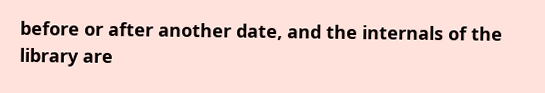before or after another date, and the internals of the library are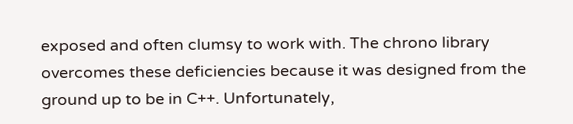exposed and often clumsy to work with. The chrono library overcomes these deficiencies because it was designed from the ground up to be in C++. Unfortunately,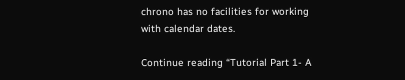chrono has no facilities for working with calendar dates.

Continue reading “Tutorial Part 1- A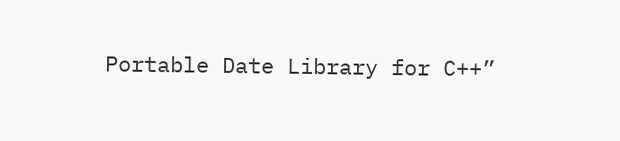Portable Date Library for C++”